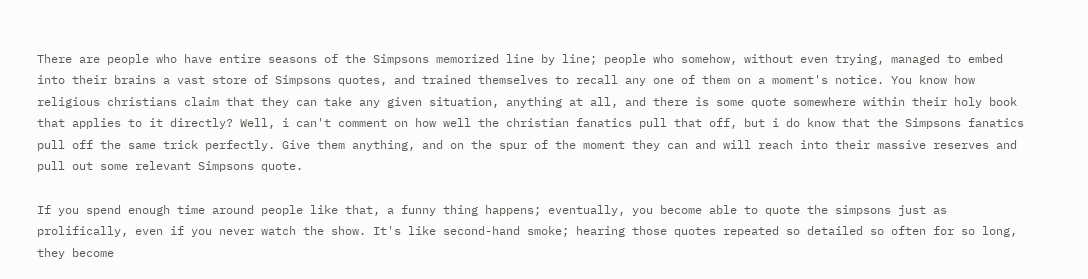There are people who have entire seasons of the Simpsons memorized line by line; people who somehow, without even trying, managed to embed into their brains a vast store of Simpsons quotes, and trained themselves to recall any one of them on a moment's notice. You know how religious christians claim that they can take any given situation, anything at all, and there is some quote somewhere within their holy book that applies to it directly? Well, i can't comment on how well the christian fanatics pull that off, but i do know that the Simpsons fanatics pull off the same trick perfectly. Give them anything, and on the spur of the moment they can and will reach into their massive reserves and pull out some relevant Simpsons quote.

If you spend enough time around people like that, a funny thing happens; eventually, you become able to quote the simpsons just as prolifically, even if you never watch the show. It's like second-hand smoke; hearing those quotes repeated so detailed so often for so long, they become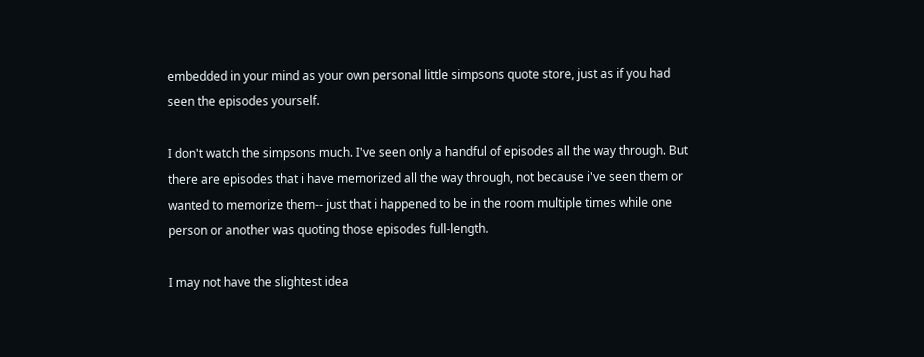embedded in your mind as your own personal little simpsons quote store, just as if you had seen the episodes yourself.

I don't watch the simpsons much. I've seen only a handful of episodes all the way through. But there are episodes that i have memorized all the way through, not because i've seen them or wanted to memorize them-- just that i happened to be in the room multiple times while one person or another was quoting those episodes full-length.

I may not have the slightest idea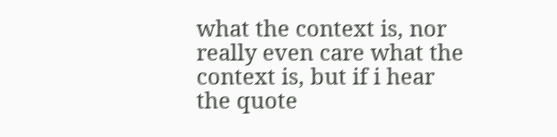what the context is, nor really even care what the context is, but if i hear the quote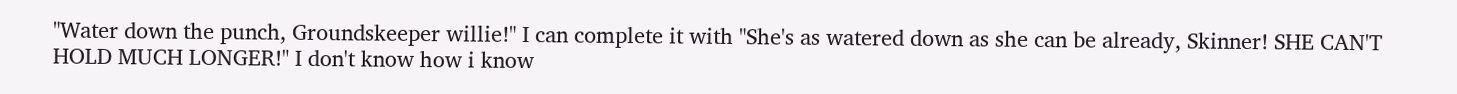"Water down the punch, Groundskeeper willie!" I can complete it with "She's as watered down as she can be already, Skinner! SHE CAN'T HOLD MUCH LONGER!" I don't know how i know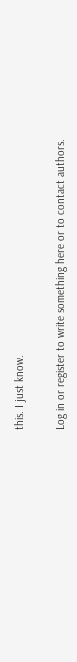this. I just know.

Log in or register to write something here or to contact authors.